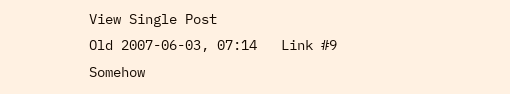View Single Post
Old 2007-06-03, 07:14   Link #9
Somehow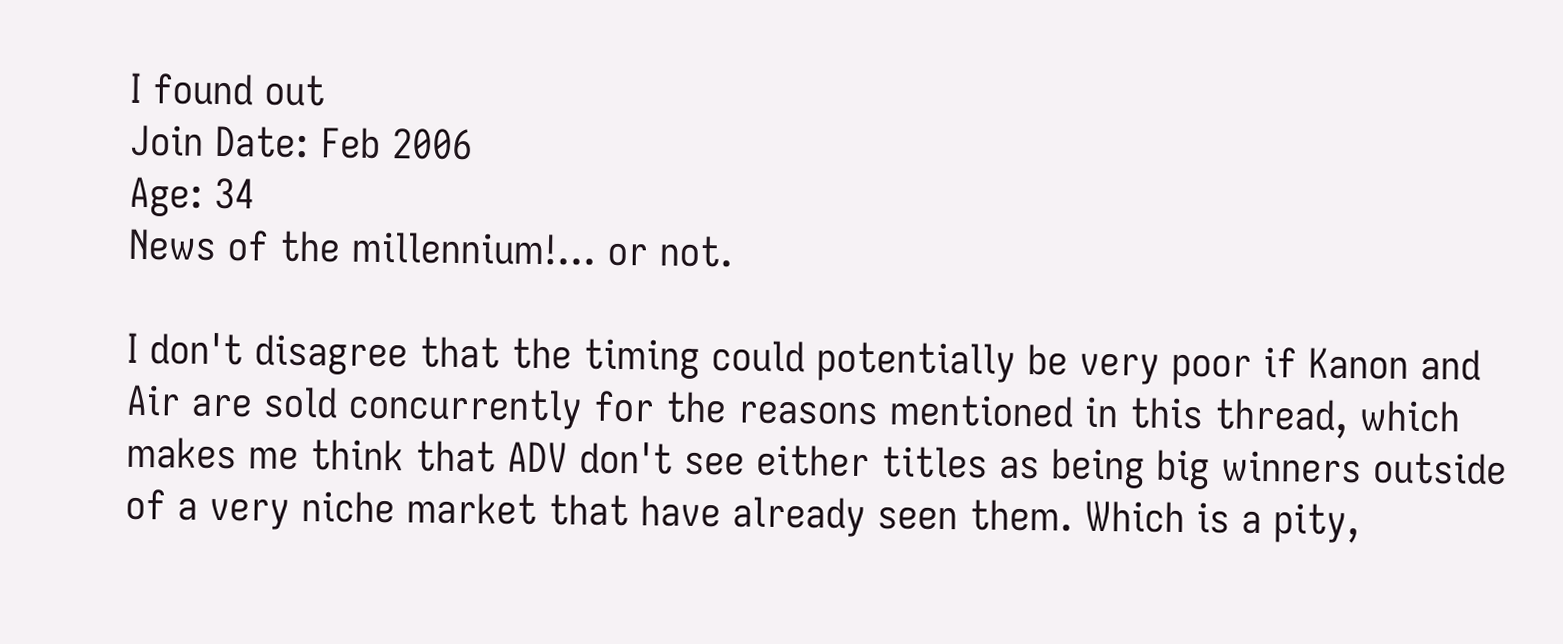I found out
Join Date: Feb 2006
Age: 34
News of the millennium!... or not.

I don't disagree that the timing could potentially be very poor if Kanon and Air are sold concurrently for the reasons mentioned in this thread, which makes me think that ADV don't see either titles as being big winners outside of a very niche market that have already seen them. Which is a pity,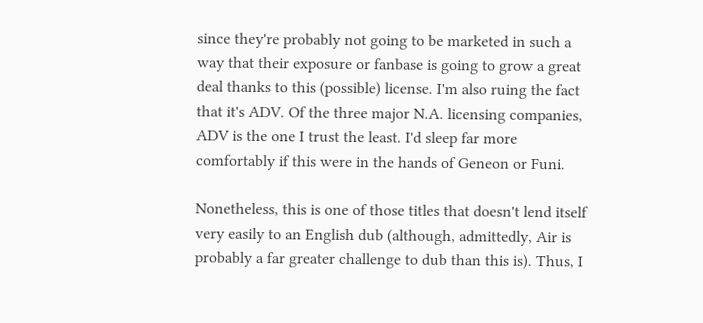since they're probably not going to be marketed in such a way that their exposure or fanbase is going to grow a great deal thanks to this (possible) license. I'm also ruing the fact that it's ADV. Of the three major N.A. licensing companies, ADV is the one I trust the least. I'd sleep far more comfortably if this were in the hands of Geneon or Funi.

Nonetheless, this is one of those titles that doesn't lend itself very easily to an English dub (although, admittedly, Air is probably a far greater challenge to dub than this is). Thus, I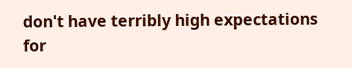don't have terribly high expectations for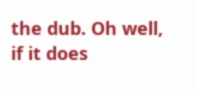the dub. Oh well, if it does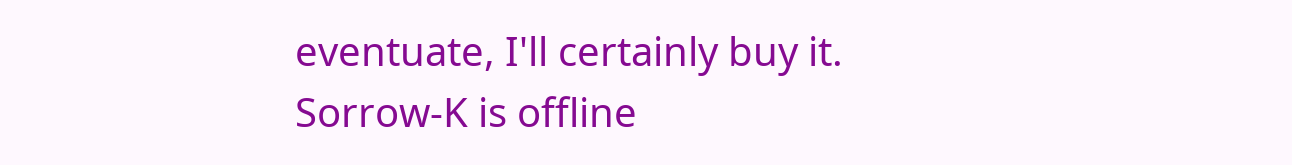eventuate, I'll certainly buy it.
Sorrow-K is offline